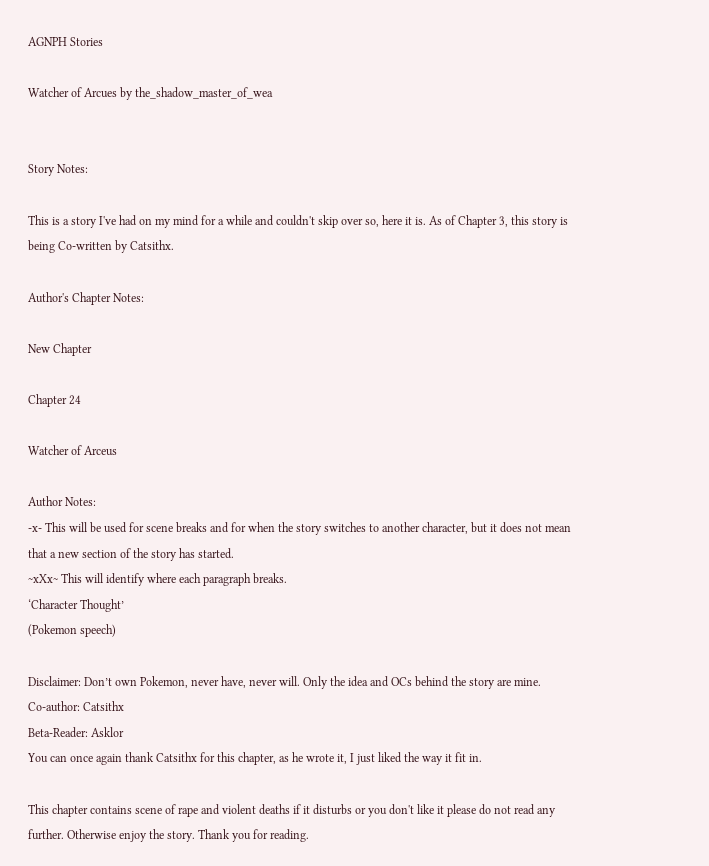AGNPH Stories

Watcher of Arcues by the_shadow_master_of_wea


Story Notes:

This is a story I've had on my mind for a while and couldn't skip over so, here it is. As of Chapter 3, this story is being Co-written by Catsithx.

Author's Chapter Notes:

New Chapter

Chapter 24

Watcher of Arceus

Author Notes:
-x- This will be used for scene breaks and for when the story switches to another character, but it does not mean that a new section of the story has started.
~xXx~ This will identify where each paragraph breaks.
‘Character Thought’
(Pokemon speech)

Disclaimer: Don’t own Pokemon, never have, never will. Only the idea and OCs behind the story are mine.
Co-author: Catsithx
Beta-Reader: Asklor
You can once again thank Catsithx for this chapter, as he wrote it, I just liked the way it fit in.

This chapter contains scene of rape and violent deaths if it disturbs or you don't like it please do not read any further. Otherwise enjoy the story. Thank you for reading.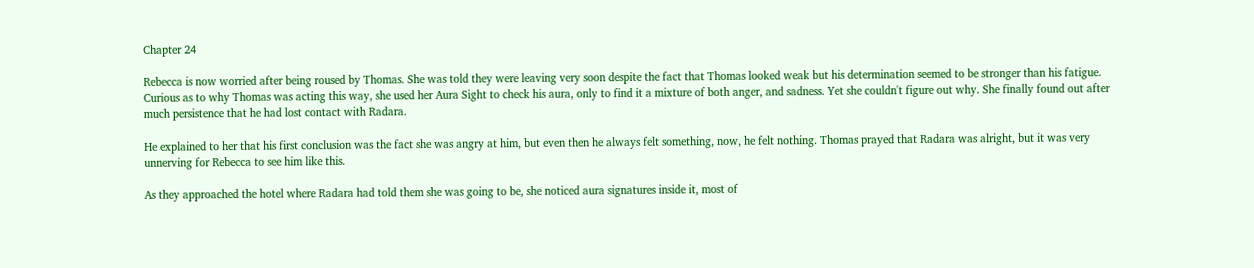Chapter 24

Rebecca is now worried after being roused by Thomas. She was told they were leaving very soon despite the fact that Thomas looked weak but his determination seemed to be stronger than his fatigue. Curious as to why Thomas was acting this way, she used her Aura Sight to check his aura, only to find it a mixture of both anger, and sadness. Yet she couldn't figure out why. She finally found out after much persistence that he had lost contact with Radara.

He explained to her that his first conclusion was the fact she was angry at him, but even then he always felt something, now, he felt nothing. Thomas prayed that Radara was alright, but it was very unnerving for Rebecca to see him like this.

As they approached the hotel where Radara had told them she was going to be, she noticed aura signatures inside it, most of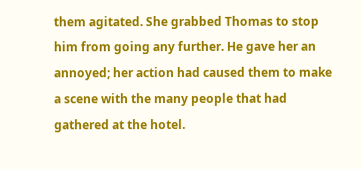them agitated. She grabbed Thomas to stop him from going any further. He gave her an annoyed; her action had caused them to make a scene with the many people that had gathered at the hotel.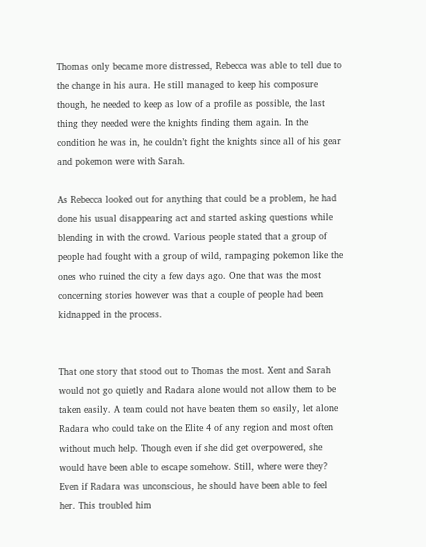Thomas only became more distressed, Rebecca was able to tell due to the change in his aura. He still managed to keep his composure though, he needed to keep as low of a profile as possible, the last thing they needed were the knights finding them again. In the condition he was in, he couldn’t fight the knights since all of his gear and pokemon were with Sarah.

As Rebecca looked out for anything that could be a problem, he had done his usual disappearing act and started asking questions while blending in with the crowd. Various people stated that a group of people had fought with a group of wild, rampaging pokemon like the ones who ruined the city a few days ago. One that was the most concerning stories however was that a couple of people had been kidnapped in the process.


That one story that stood out to Thomas the most. Xent and Sarah would not go quietly and Radara alone would not allow them to be taken easily. A team could not have beaten them so easily, let alone Radara who could take on the Elite 4 of any region and most often without much help. Though even if she did get overpowered, she would have been able to escape somehow. Still, where were they? Even if Radara was unconscious, he should have been able to feel her. This troubled him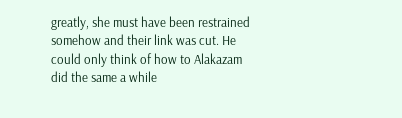greatly, she must have been restrained somehow and their link was cut. He could only think of how to Alakazam did the same a while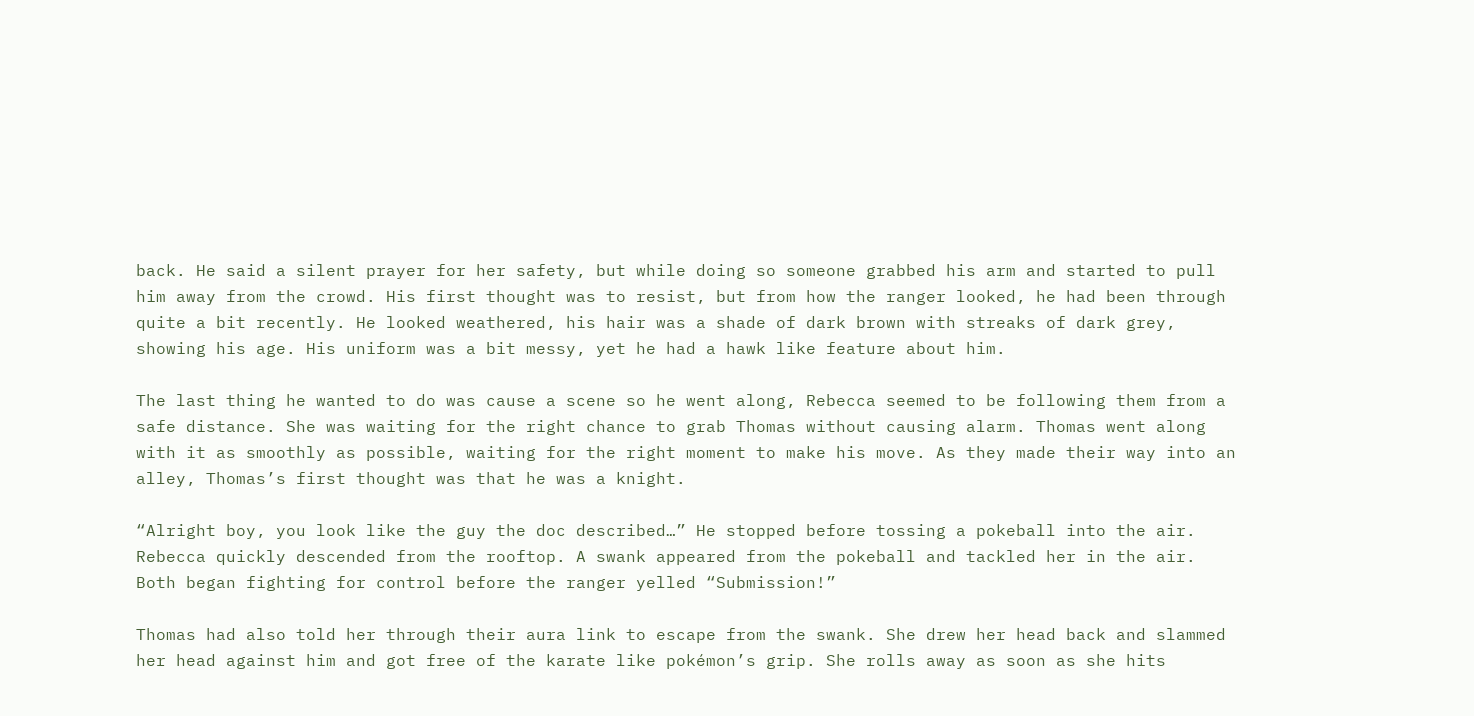back. He said a silent prayer for her safety, but while doing so someone grabbed his arm and started to pull him away from the crowd. His first thought was to resist, but from how the ranger looked, he had been through quite a bit recently. He looked weathered, his hair was a shade of dark brown with streaks of dark grey, showing his age. His uniform was a bit messy, yet he had a hawk like feature about him.

The last thing he wanted to do was cause a scene so he went along, Rebecca seemed to be following them from a safe distance. She was waiting for the right chance to grab Thomas without causing alarm. Thomas went along with it as smoothly as possible, waiting for the right moment to make his move. As they made their way into an alley, Thomas’s first thought was that he was a knight.

“Alright boy, you look like the guy the doc described…” He stopped before tossing a pokeball into the air. Rebecca quickly descended from the rooftop. A swank appeared from the pokeball and tackled her in the air. Both began fighting for control before the ranger yelled “Submission!”

Thomas had also told her through their aura link to escape from the swank. She drew her head back and slammed her head against him and got free of the karate like pokémon’s grip. She rolls away as soon as she hits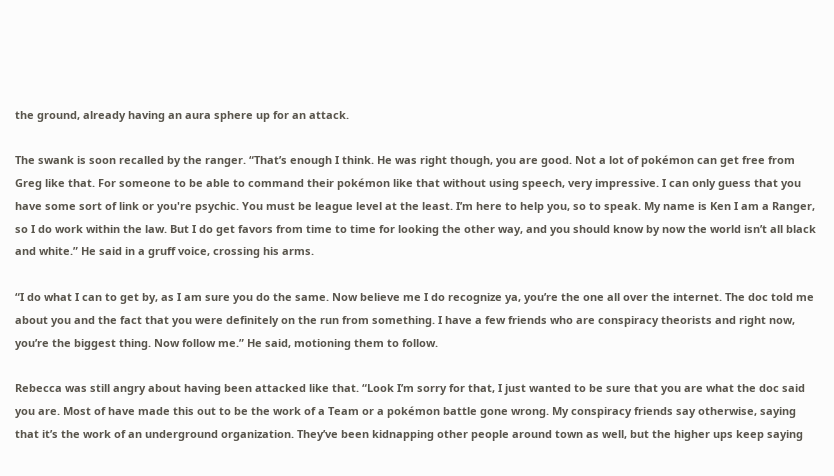the ground, already having an aura sphere up for an attack.

The swank is soon recalled by the ranger. “That’s enough I think. He was right though, you are good. Not a lot of pokémon can get free from Greg like that. For someone to be able to command their pokémon like that without using speech, very impressive. I can only guess that you have some sort of link or you're psychic. You must be league level at the least. I’m here to help you, so to speak. My name is Ken I am a Ranger, so I do work within the law. But I do get favors from time to time for looking the other way, and you should know by now the world isn’t all black and white.” He said in a gruff voice, crossing his arms.

“I do what I can to get by, as I am sure you do the same. Now believe me I do recognize ya, you’re the one all over the internet. The doc told me about you and the fact that you were definitely on the run from something. I have a few friends who are conspiracy theorists and right now, you’re the biggest thing. Now follow me.” He said, motioning them to follow.

Rebecca was still angry about having been attacked like that. “Look I’m sorry for that, I just wanted to be sure that you are what the doc said you are. Most of have made this out to be the work of a Team or a pokémon battle gone wrong. My conspiracy friends say otherwise, saying that it’s the work of an underground organization. They’ve been kidnapping other people around town as well, but the higher ups keep saying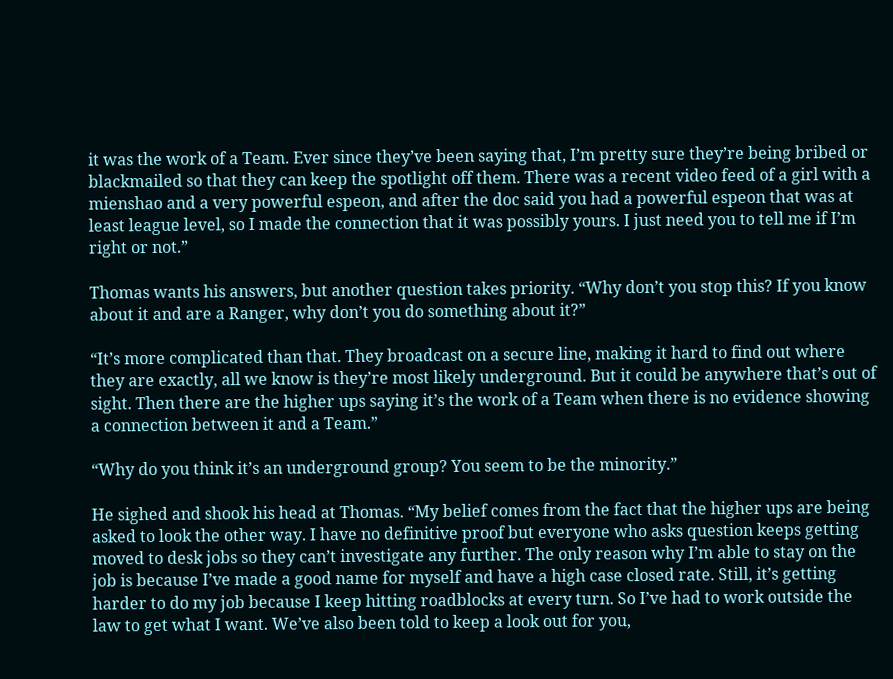it was the work of a Team. Ever since they’ve been saying that, I’m pretty sure they’re being bribed or blackmailed so that they can keep the spotlight off them. There was a recent video feed of a girl with a mienshao and a very powerful espeon, and after the doc said you had a powerful espeon that was at least league level, so I made the connection that it was possibly yours. I just need you to tell me if I’m right or not.”

Thomas wants his answers, but another question takes priority. “Why don’t you stop this? If you know about it and are a Ranger, why don’t you do something about it?”

“It’s more complicated than that. They broadcast on a secure line, making it hard to find out where they are exactly, all we know is they’re most likely underground. But it could be anywhere that’s out of sight. Then there are the higher ups saying it’s the work of a Team when there is no evidence showing a connection between it and a Team.”

“Why do you think it’s an underground group? You seem to be the minority.”

He sighed and shook his head at Thomas. “My belief comes from the fact that the higher ups are being asked to look the other way. I have no definitive proof but everyone who asks question keeps getting moved to desk jobs so they can’t investigate any further. The only reason why I’m able to stay on the job is because I’ve made a good name for myself and have a high case closed rate. Still, it’s getting harder to do my job because I keep hitting roadblocks at every turn. So I’ve had to work outside the law to get what I want. We’ve also been told to keep a look out for you,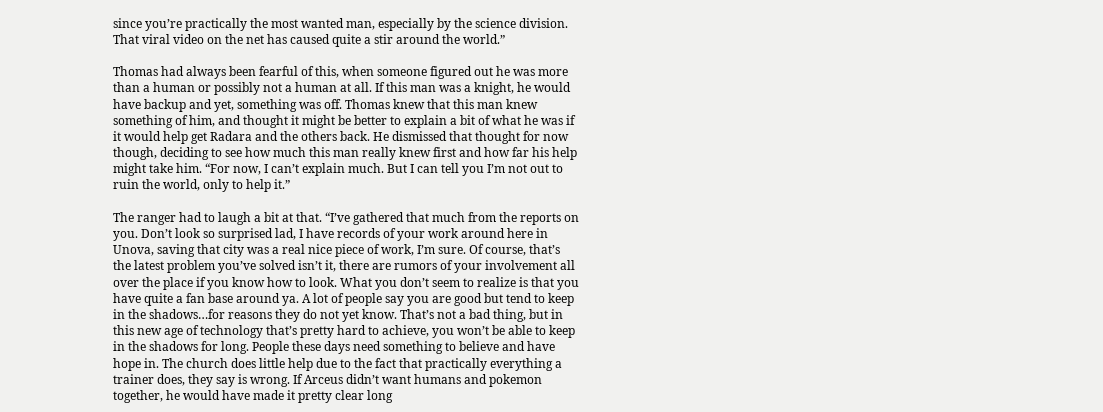since you’re practically the most wanted man, especially by the science division. That viral video on the net has caused quite a stir around the world.”

Thomas had always been fearful of this, when someone figured out he was more than a human or possibly not a human at all. If this man was a knight, he would have backup and yet, something was off. Thomas knew that this man knew something of him, and thought it might be better to explain a bit of what he was if it would help get Radara and the others back. He dismissed that thought for now though, deciding to see how much this man really knew first and how far his help might take him. “For now, I can’t explain much. But I can tell you I’m not out to ruin the world, only to help it.”

The ranger had to laugh a bit at that. “I’ve gathered that much from the reports on you. Don’t look so surprised lad, I have records of your work around here in Unova, saving that city was a real nice piece of work, I’m sure. Of course, that’s the latest problem you’ve solved isn’t it, there are rumors of your involvement all over the place if you know how to look. What you don’t seem to realize is that you have quite a fan base around ya. A lot of people say you are good but tend to keep in the shadows…for reasons they do not yet know. That’s not a bad thing, but in this new age of technology that’s pretty hard to achieve, you won’t be able to keep in the shadows for long. People these days need something to believe and have hope in. The church does little help due to the fact that practically everything a trainer does, they say is wrong. If Arceus didn’t want humans and pokemon together, he would have made it pretty clear long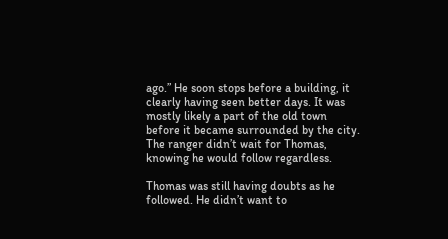ago.” He soon stops before a building, it clearly having seen better days. It was mostly likely a part of the old town before it became surrounded by the city. The ranger didn’t wait for Thomas, knowing he would follow regardless.

Thomas was still having doubts as he followed. He didn’t want to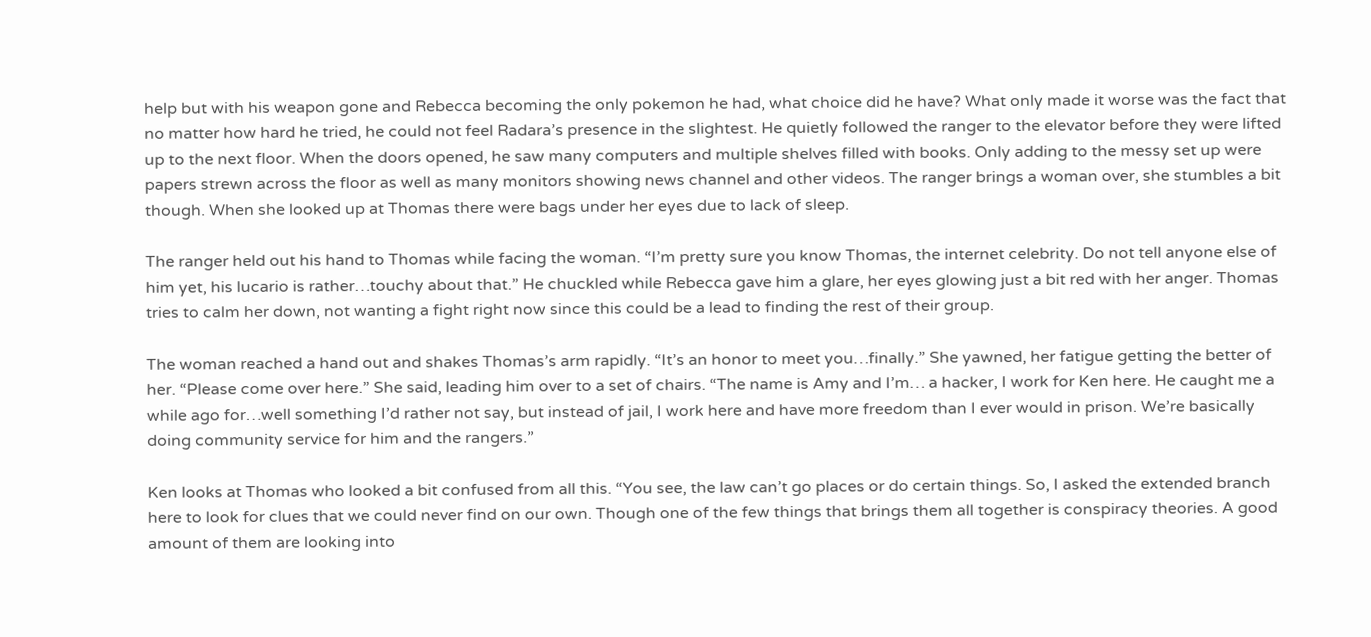help but with his weapon gone and Rebecca becoming the only pokemon he had, what choice did he have? What only made it worse was the fact that no matter how hard he tried, he could not feel Radara’s presence in the slightest. He quietly followed the ranger to the elevator before they were lifted up to the next floor. When the doors opened, he saw many computers and multiple shelves filled with books. Only adding to the messy set up were papers strewn across the floor as well as many monitors showing news channel and other videos. The ranger brings a woman over, she stumbles a bit though. When she looked up at Thomas there were bags under her eyes due to lack of sleep.

The ranger held out his hand to Thomas while facing the woman. “I’m pretty sure you know Thomas, the internet celebrity. Do not tell anyone else of him yet, his lucario is rather…touchy about that.” He chuckled while Rebecca gave him a glare, her eyes glowing just a bit red with her anger. Thomas tries to calm her down, not wanting a fight right now since this could be a lead to finding the rest of their group.

The woman reached a hand out and shakes Thomas’s arm rapidly. “It’s an honor to meet you…finally.” She yawned, her fatigue getting the better of her. “Please come over here.” She said, leading him over to a set of chairs. “The name is Amy and I’m… a hacker, I work for Ken here. He caught me a while ago for…well something I’d rather not say, but instead of jail, I work here and have more freedom than I ever would in prison. We’re basically doing community service for him and the rangers.”

Ken looks at Thomas who looked a bit confused from all this. “You see, the law can’t go places or do certain things. So, I asked the extended branch here to look for clues that we could never find on our own. Though one of the few things that brings them all together is conspiracy theories. A good amount of them are looking into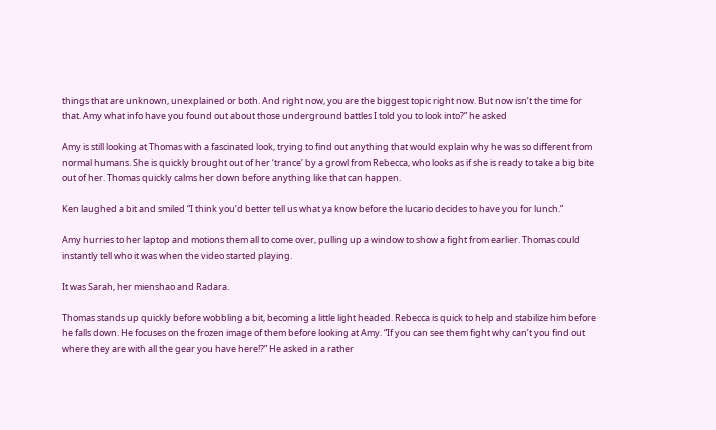things that are unknown, unexplained or both. And right now, you are the biggest topic right now. But now isn’t the time for that. Amy what info have you found out about those underground battles I told you to look into?” he asked

Amy is still looking at Thomas with a fascinated look, trying to find out anything that would explain why he was so different from normal humans. She is quickly brought out of her ‘trance’ by a growl from Rebecca, who looks as if she is ready to take a big bite out of her. Thomas quickly calms her down before anything like that can happen.

Ken laughed a bit and smiled “I think you’d better tell us what ya know before the lucario decides to have you for lunch.”

Amy hurries to her laptop and motions them all to come over, pulling up a window to show a fight from earlier. Thomas could instantly tell who it was when the video started playing.

It was Sarah, her mienshao and Radara.

Thomas stands up quickly before wobbling a bit, becoming a little light headed. Rebecca is quick to help and stabilize him before he falls down. He focuses on the frozen image of them before looking at Amy. “If you can see them fight why can’t you find out where they are with all the gear you have here!?” He asked in a rather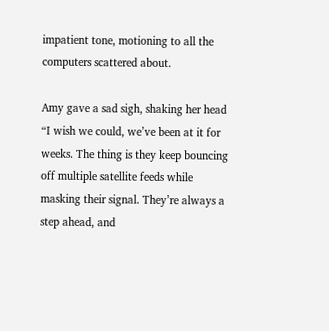impatient tone, motioning to all the computers scattered about.

Amy gave a sad sigh, shaking her head “I wish we could, we’ve been at it for weeks. The thing is they keep bouncing off multiple satellite feeds while masking their signal. They’re always a step ahead, and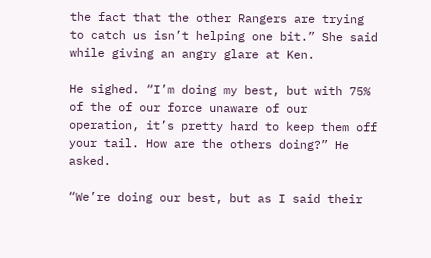the fact that the other Rangers are trying to catch us isn’t helping one bit.” She said while giving an angry glare at Ken.

He sighed. “I’m doing my best, but with 75% of the of our force unaware of our operation, it’s pretty hard to keep them off your tail. How are the others doing?” He asked.

“We’re doing our best, but as I said their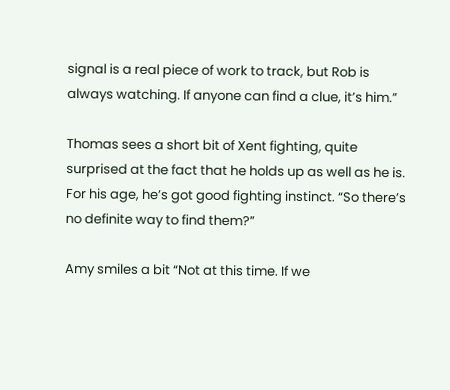signal is a real piece of work to track, but Rob is always watching. If anyone can find a clue, it’s him.”

Thomas sees a short bit of Xent fighting, quite surprised at the fact that he holds up as well as he is. For his age, he’s got good fighting instinct. “So there’s no definite way to find them?”

Amy smiles a bit “Not at this time. If we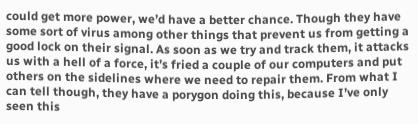could get more power, we’d have a better chance. Though they have some sort of virus among other things that prevent us from getting a good lock on their signal. As soon as we try and track them, it attacks us with a hell of a force, it’s fried a couple of our computers and put others on the sidelines where we need to repair them. From what I can tell though, they have a porygon doing this, because I’ve only seen this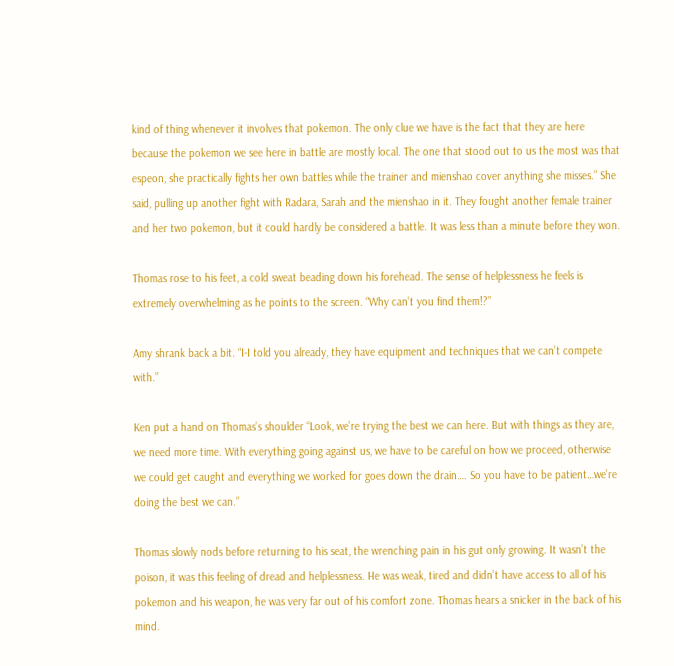kind of thing whenever it involves that pokemon. The only clue we have is the fact that they are here because the pokemon we see here in battle are mostly local. The one that stood out to us the most was that espeon, she practically fights her own battles while the trainer and mienshao cover anything she misses.” She said, pulling up another fight with Radara, Sarah and the mienshao in it. They fought another female trainer and her two pokemon, but it could hardly be considered a battle. It was less than a minute before they won.

Thomas rose to his feet, a cold sweat beading down his forehead. The sense of helplessness he feels is extremely overwhelming as he points to the screen. “Why can’t you find them!?”

Amy shrank back a bit. “I-I told you already, they have equipment and techniques that we can’t compete with.”

Ken put a hand on Thomas’s shoulder “Look, we’re trying the best we can here. But with things as they are, we need more time. With everything going against us, we have to be careful on how we proceed, otherwise we could get caught and everything we worked for goes down the drain…. So you have to be patient…we’re doing the best we can.”

Thomas slowly nods before returning to his seat, the wrenching pain in his gut only growing. It wasn’t the poison, it was this feeling of dread and helplessness. He was weak, tired and didn’t have access to all of his pokemon and his weapon, he was very far out of his comfort zone. Thomas hears a snicker in the back of his mind.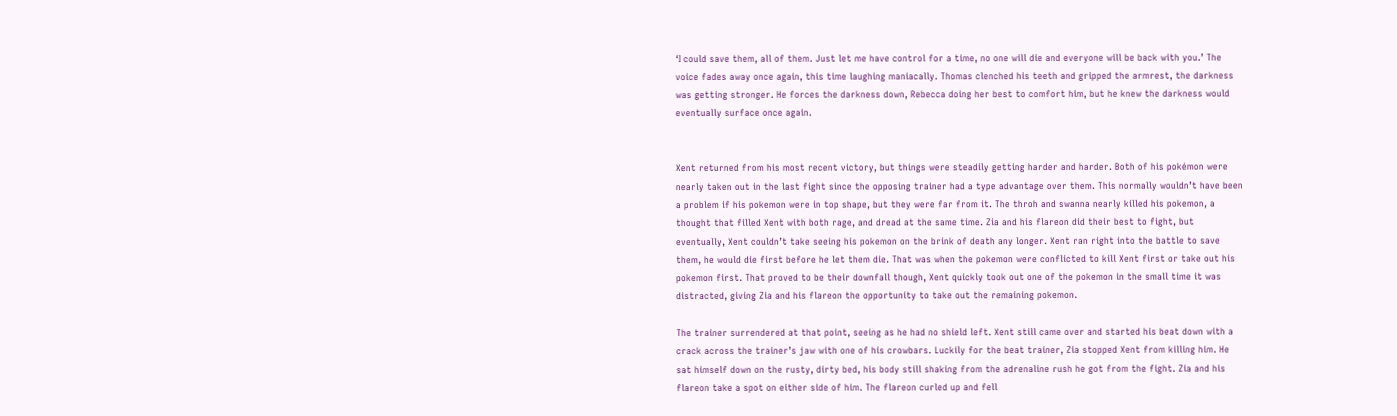‘I could save them, all of them. Just let me have control for a time, no one will die and everyone will be back with you.’ The voice fades away once again, this time laughing maniacally. Thomas clenched his teeth and gripped the armrest, the darkness was getting stronger. He forces the darkness down, Rebecca doing her best to comfort him, but he knew the darkness would eventually surface once again.


Xent returned from his most recent victory, but things were steadily getting harder and harder. Both of his pokémon were nearly taken out in the last fight since the opposing trainer had a type advantage over them. This normally wouldn’t have been a problem if his pokemon were in top shape, but they were far from it. The throh and swanna nearly killed his pokemon, a thought that filled Xent with both rage, and dread at the same time. Zia and his flareon did their best to fight, but eventually, Xent couldn’t take seeing his pokemon on the brink of death any longer. Xent ran right into the battle to save them, he would die first before he let them die. That was when the pokemon were conflicted to kill Xent first or take out his pokemon first. That proved to be their downfall though, Xent quickly took out one of the pokemon in the small time it was distracted, giving Zia and his flareon the opportunity to take out the remaining pokemon.

The trainer surrendered at that point, seeing as he had no shield left. Xent still came over and started his beat down with a crack across the trainer’s jaw with one of his crowbars. Luckily for the beat trainer, Zia stopped Xent from killing him. He sat himself down on the rusty, dirty bed, his body still shaking from the adrenaline rush he got from the fight. Zia and his flareon take a spot on either side of him. The flareon curled up and fell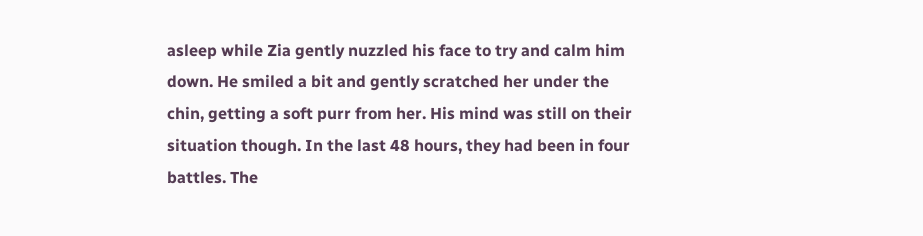asleep while Zia gently nuzzled his face to try and calm him down. He smiled a bit and gently scratched her under the chin, getting a soft purr from her. His mind was still on their situation though. In the last 48 hours, they had been in four battles. The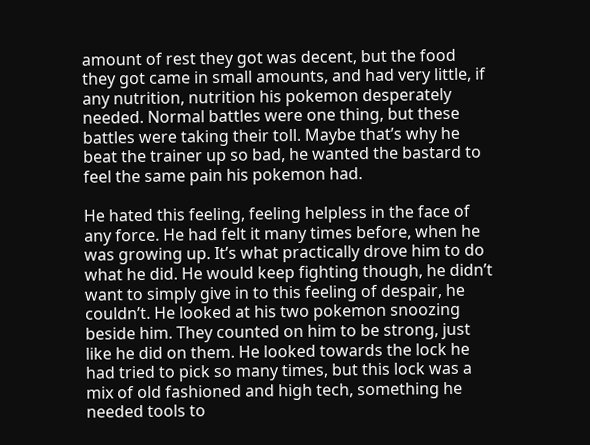amount of rest they got was decent, but the food they got came in small amounts, and had very little, if any nutrition, nutrition his pokemon desperately needed. Normal battles were one thing, but these battles were taking their toll. Maybe that’s why he beat the trainer up so bad, he wanted the bastard to feel the same pain his pokemon had.

He hated this feeling, feeling helpless in the face of any force. He had felt it many times before, when he was growing up. It’s what practically drove him to do what he did. He would keep fighting though, he didn’t want to simply give in to this feeling of despair, he couldn’t. He looked at his two pokemon snoozing beside him. They counted on him to be strong, just like he did on them. He looked towards the lock he had tried to pick so many times, but this lock was a mix of old fashioned and high tech, something he needed tools to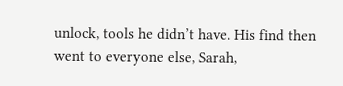unlock, tools he didn’t have. His find then went to everyone else, Sarah,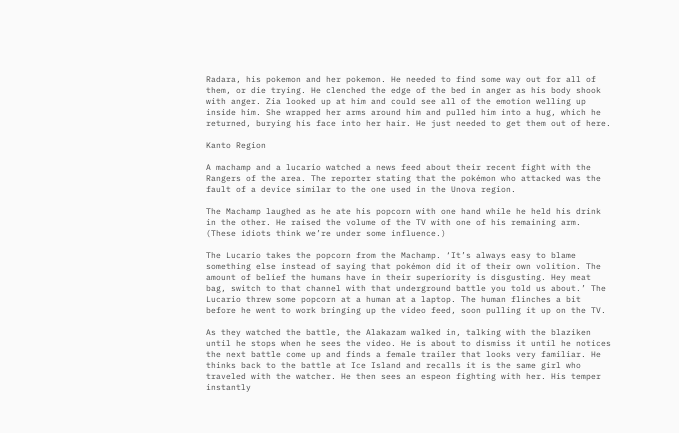Radara, his pokemon and her pokemon. He needed to find some way out for all of them, or die trying. He clenched the edge of the bed in anger as his body shook with anger. Zia looked up at him and could see all of the emotion welling up inside him. She wrapped her arms around him and pulled him into a hug, which he returned, burying his face into her hair. He just needed to get them out of here.

Kanto Region

A machamp and a lucario watched a news feed about their recent fight with the Rangers of the area. The reporter stating that the pokémon who attacked was the fault of a device similar to the one used in the Unova region.

The Machamp laughed as he ate his popcorn with one hand while he held his drink in the other. He raised the volume of the TV with one of his remaining arm. (These idiots think we’re under some influence.)

The Lucario takes the popcorn from the Machamp. ‘It’s always easy to blame something else instead of saying that pokémon did it of their own volition. The amount of belief the humans have in their superiority is disgusting. Hey meat bag, switch to that channel with that underground battle you told us about.’ The Lucario threw some popcorn at a human at a laptop. The human flinches a bit before he went to work bringing up the video feed, soon pulling it up on the TV.

As they watched the battle, the Alakazam walked in, talking with the blaziken until he stops when he sees the video. He is about to dismiss it until he notices the next battle come up and finds a female trailer that looks very familiar. He thinks back to the battle at Ice Island and recalls it is the same girl who traveled with the watcher. He then sees an espeon fighting with her. His temper instantly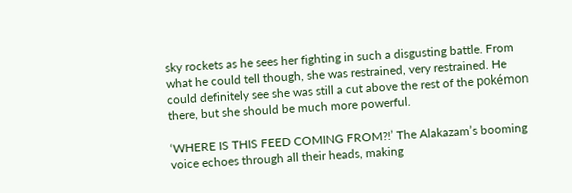sky rockets as he sees her fighting in such a disgusting battle. From what he could tell though, she was restrained, very restrained. He could definitely see she was still a cut above the rest of the pokémon there, but she should be much more powerful.

‘WHERE IS THIS FEED COMING FROM?!’ The Alakazam’s booming voice echoes through all their heads, making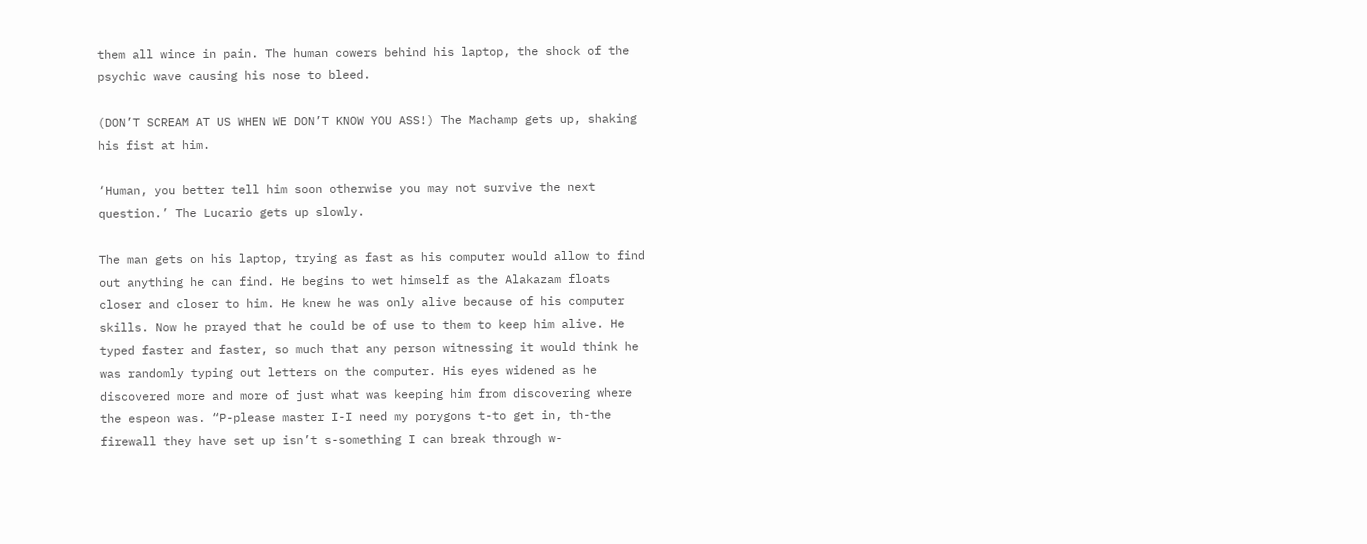them all wince in pain. The human cowers behind his laptop, the shock of the psychic wave causing his nose to bleed.

(DON’T SCREAM AT US WHEN WE DON’T KNOW YOU ASS!) The Machamp gets up, shaking his fist at him.

‘Human, you better tell him soon otherwise you may not survive the next question.’ The Lucario gets up slowly.

The man gets on his laptop, trying as fast as his computer would allow to find out anything he can find. He begins to wet himself as the Alakazam floats closer and closer to him. He knew he was only alive because of his computer skills. Now he prayed that he could be of use to them to keep him alive. He typed faster and faster, so much that any person witnessing it would think he was randomly typing out letters on the computer. His eyes widened as he discovered more and more of just what was keeping him from discovering where the espeon was. “P-please master I-I need my porygons t-to get in, th-the firewall they have set up isn’t s-something I can break through w-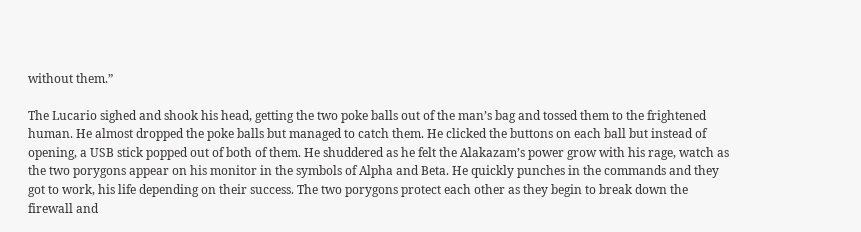without them.”

The Lucario sighed and shook his head, getting the two poke balls out of the man’s bag and tossed them to the frightened human. He almost dropped the poke balls but managed to catch them. He clicked the buttons on each ball but instead of opening, a USB stick popped out of both of them. He shuddered as he felt the Alakazam’s power grow with his rage, watch as the two porygons appear on his monitor in the symbols of Alpha and Beta. He quickly punches in the commands and they got to work, his life depending on their success. The two porygons protect each other as they begin to break down the firewall and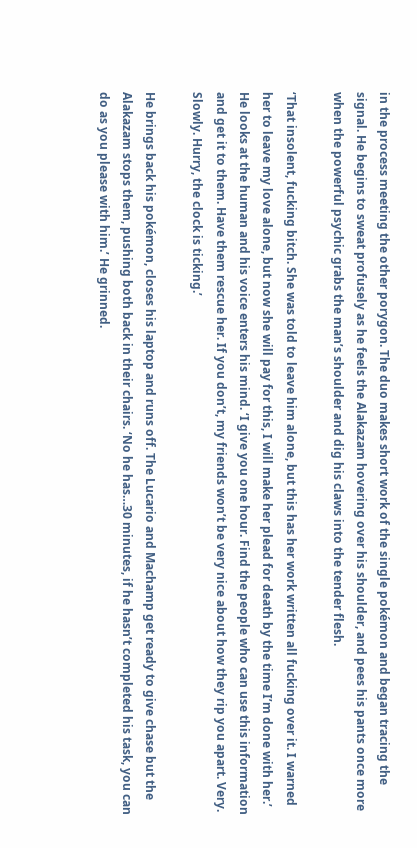in the process meeting the other porygon. The duo makes short work of the single pokémon and began tracing the signal. He begins to sweat profusely as he feels the Alakazam hovering over his shoulder, and pees his pants once more when the powerful psychic grabs the man’s shoulder and dig his claws into the tender flesh.

‘That insolent, fucking bitch. She was told to leave him alone, but this has her work written all fucking over it. I warned her to leave my love alone, but now she will pay for this, I will make her plead for death by the time I’m done with her.’ He looks at the human and his voice enters his mind. ‘I give you one hour. Find the people who can use this information and get it to them. Have them rescue her. If you don’t, my friends won’t be very nice about how they rip you apart. Very. Slowly. Hurry, the clock is ticking.’

He brings back his pokémon, closes his laptop and runs off. The Lucario and Machamp get ready to give chase but the Alakazam stops them, pushing both back in their chairs. ‘No he has…30 minutes, if he hasn’t completed his task, you can do as you please with him.’ He grinned.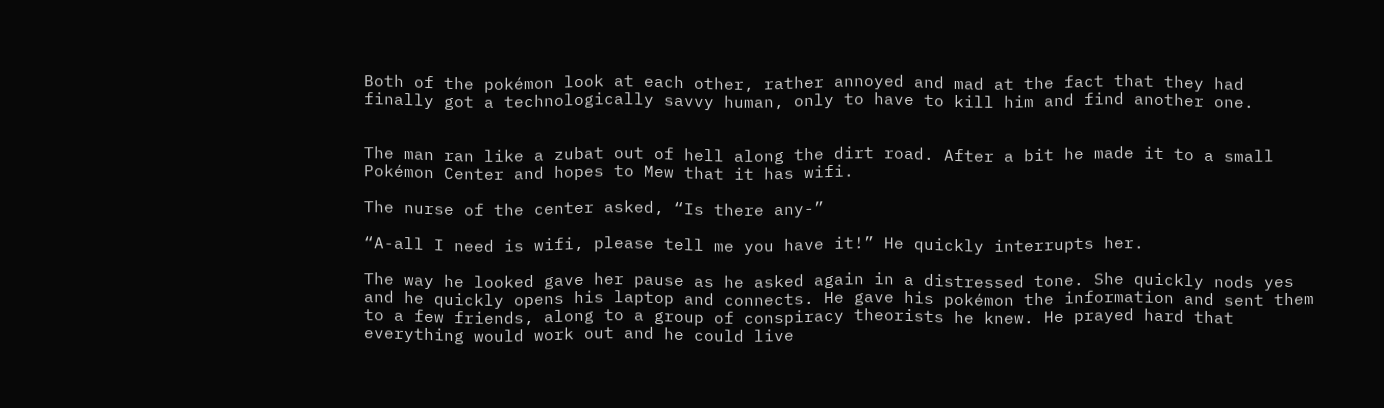Both of the pokémon look at each other, rather annoyed and mad at the fact that they had finally got a technologically savvy human, only to have to kill him and find another one.


The man ran like a zubat out of hell along the dirt road. After a bit he made it to a small Pokémon Center and hopes to Mew that it has wifi.

The nurse of the center asked, “Is there any-”

“A-all I need is wifi, please tell me you have it!” He quickly interrupts her.

The way he looked gave her pause as he asked again in a distressed tone. She quickly nods yes and he quickly opens his laptop and connects. He gave his pokémon the information and sent them to a few friends, along to a group of conspiracy theorists he knew. He prayed hard that everything would work out and he could live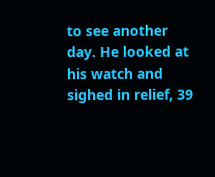to see another day. He looked at his watch and sighed in relief, 39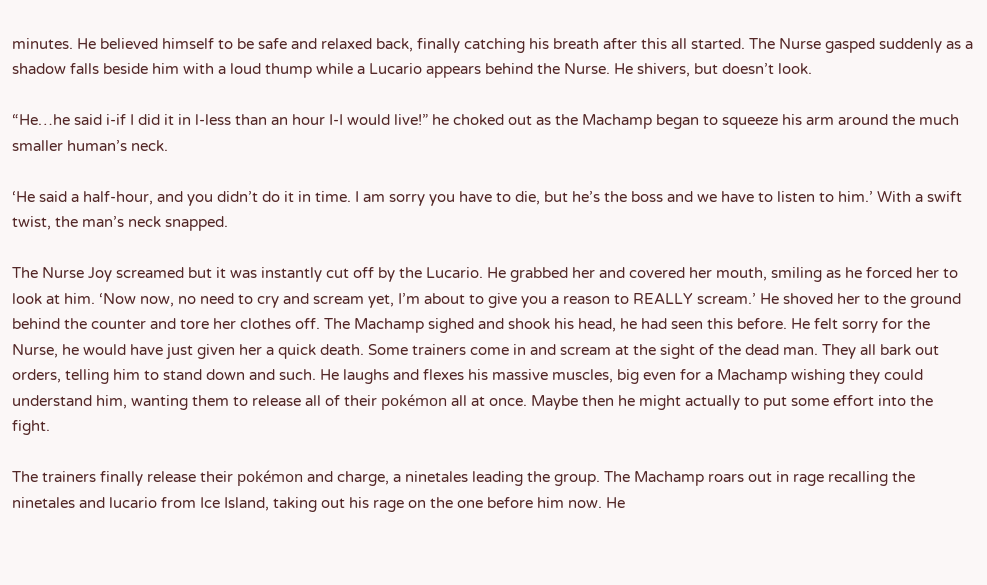minutes. He believed himself to be safe and relaxed back, finally catching his breath after this all started. The Nurse gasped suddenly as a shadow falls beside him with a loud thump while a Lucario appears behind the Nurse. He shivers, but doesn’t look.

“He…he said i-if I did it in l-less than an hour I-I would live!” he choked out as the Machamp began to squeeze his arm around the much smaller human’s neck.

‘He said a half-hour, and you didn’t do it in time. I am sorry you have to die, but he’s the boss and we have to listen to him.’ With a swift twist, the man’s neck snapped.

The Nurse Joy screamed but it was instantly cut off by the Lucario. He grabbed her and covered her mouth, smiling as he forced her to look at him. ‘Now now, no need to cry and scream yet, I’m about to give you a reason to REALLY scream.’ He shoved her to the ground behind the counter and tore her clothes off. The Machamp sighed and shook his head, he had seen this before. He felt sorry for the Nurse, he would have just given her a quick death. Some trainers come in and scream at the sight of the dead man. They all bark out orders, telling him to stand down and such. He laughs and flexes his massive muscles, big even for a Machamp wishing they could understand him, wanting them to release all of their pokémon all at once. Maybe then he might actually to put some effort into the fight.

The trainers finally release their pokémon and charge, a ninetales leading the group. The Machamp roars out in rage recalling the ninetales and lucario from Ice Island, taking out his rage on the one before him now. He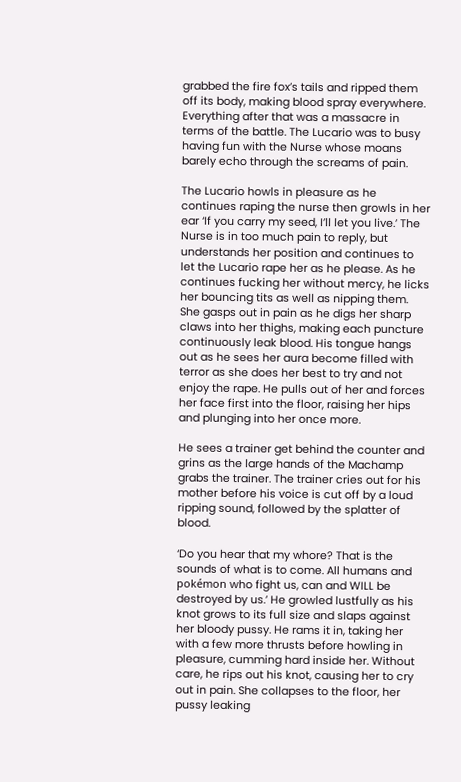grabbed the fire fox’s tails and ripped them off its body, making blood spray everywhere. Everything after that was a massacre in terms of the battle. The Lucario was to busy having fun with the Nurse whose moans barely echo through the screams of pain.

The Lucario howls in pleasure as he continues raping the nurse then growls in her ear ‘If you carry my seed, I’ll let you live.’ The Nurse is in too much pain to reply, but understands her position and continues to let the Lucario rape her as he please. As he continues fucking her without mercy, he licks her bouncing tits as well as nipping them. She gasps out in pain as he digs her sharp claws into her thighs, making each puncture continuously leak blood. His tongue hangs out as he sees her aura become filled with terror as she does her best to try and not enjoy the rape. He pulls out of her and forces her face first into the floor, raising her hips and plunging into her once more.

He sees a trainer get behind the counter and grins as the large hands of the Machamp grabs the trainer. The trainer cries out for his mother before his voice is cut off by a loud ripping sound, followed by the splatter of blood.

‘Do you hear that my whore? That is the sounds of what is to come. All humans and pokémon who fight us, can and WILL be destroyed by us.’ He growled lustfully as his knot grows to its full size and slaps against her bloody pussy. He rams it in, taking her with a few more thrusts before howling in pleasure, cumming hard inside her. Without care, he rips out his knot, causing her to cry out in pain. She collapses to the floor, her pussy leaking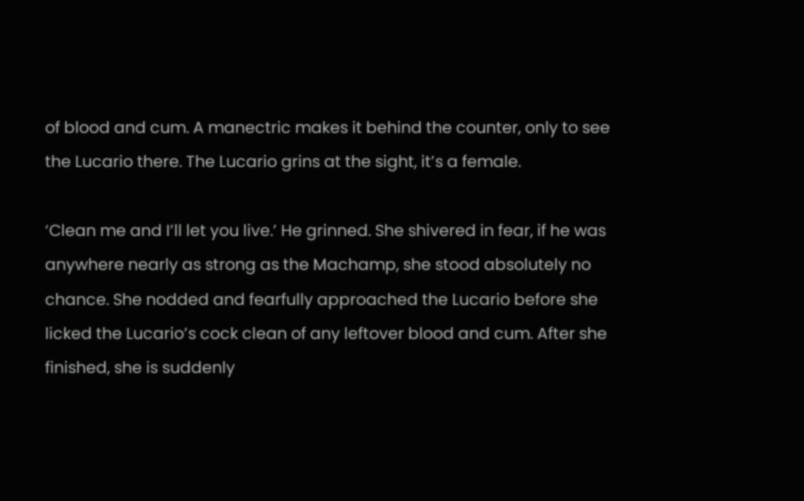of blood and cum. A manectric makes it behind the counter, only to see the Lucario there. The Lucario grins at the sight, it’s a female.

‘Clean me and I’ll let you live.’ He grinned. She shivered in fear, if he was anywhere nearly as strong as the Machamp, she stood absolutely no chance. She nodded and fearfully approached the Lucario before she licked the Lucario’s cock clean of any leftover blood and cum. After she finished, she is suddenly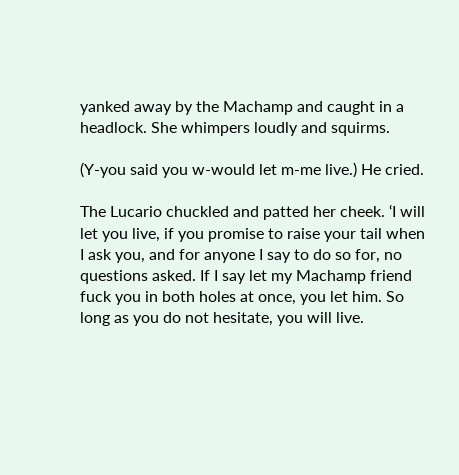yanked away by the Machamp and caught in a headlock. She whimpers loudly and squirms.

(Y-you said you w-would let m-me live.) He cried.

The Lucario chuckled and patted her cheek. ‘I will let you live, if you promise to raise your tail when I ask you, and for anyone I say to do so for, no questions asked. If I say let my Machamp friend fuck you in both holes at once, you let him. So long as you do not hesitate, you will live.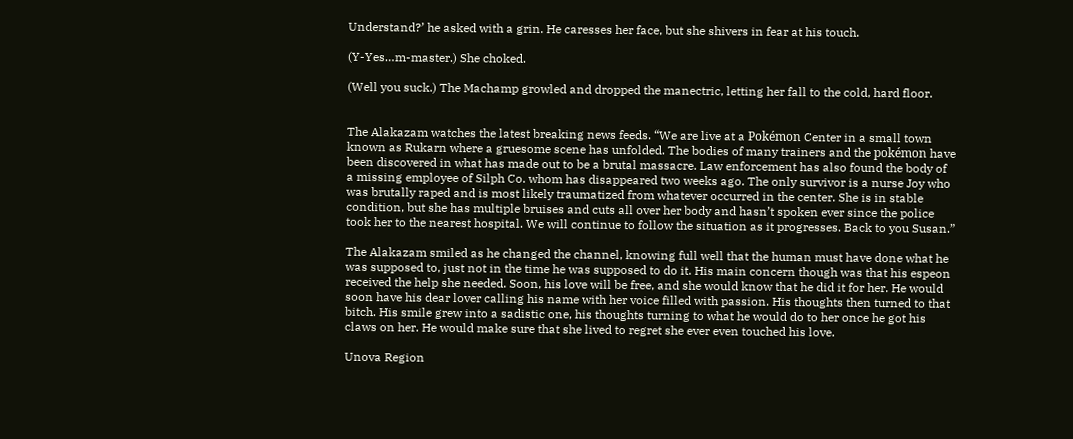Understand?’ he asked with a grin. He caresses her face, but she shivers in fear at his touch.

(Y-Yes…m-master.) She choked.

(Well you suck.) The Machamp growled and dropped the manectric, letting her fall to the cold, hard floor.


The Alakazam watches the latest breaking news feeds. “We are live at a Pokémon Center in a small town known as Rukarn where a gruesome scene has unfolded. The bodies of many trainers and the pokémon have been discovered in what has made out to be a brutal massacre. Law enforcement has also found the body of a missing employee of Silph Co. whom has disappeared two weeks ago. The only survivor is a nurse Joy who was brutally raped and is most likely traumatized from whatever occurred in the center. She is in stable condition, but she has multiple bruises and cuts all over her body and hasn’t spoken ever since the police took her to the nearest hospital. We will continue to follow the situation as it progresses. Back to you Susan.”

The Alakazam smiled as he changed the channel, knowing full well that the human must have done what he was supposed to, just not in the time he was supposed to do it. His main concern though was that his espeon received the help she needed. Soon, his love will be free, and she would know that he did it for her. He would soon have his dear lover calling his name with her voice filled with passion. His thoughts then turned to that bitch. His smile grew into a sadistic one, his thoughts turning to what he would do to her once he got his claws on her. He would make sure that she lived to regret she ever even touched his love.

Unova Region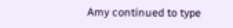Amy continued to type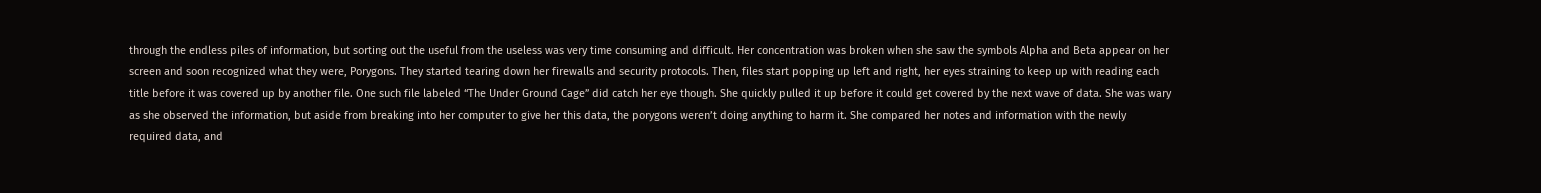through the endless piles of information, but sorting out the useful from the useless was very time consuming and difficult. Her concentration was broken when she saw the symbols Alpha and Beta appear on her screen and soon recognized what they were, Porygons. They started tearing down her firewalls and security protocols. Then, files start popping up left and right, her eyes straining to keep up with reading each title before it was covered up by another file. One such file labeled “The Under Ground Cage” did catch her eye though. She quickly pulled it up before it could get covered by the next wave of data. She was wary as she observed the information, but aside from breaking into her computer to give her this data, the porygons weren’t doing anything to harm it. She compared her notes and information with the newly required data, and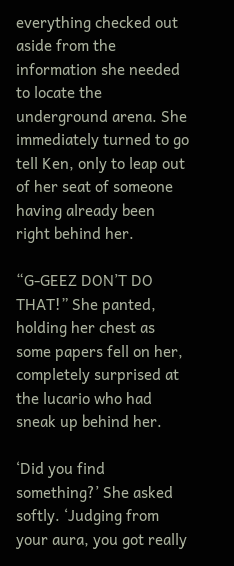everything checked out aside from the information she needed to locate the underground arena. She immediately turned to go tell Ken, only to leap out of her seat of someone having already been right behind her.

“G-GEEZ DON’T DO THAT!” She panted, holding her chest as some papers fell on her, completely surprised at the lucario who had sneak up behind her.

‘Did you find something?’ She asked softly. ‘Judging from your aura, you got really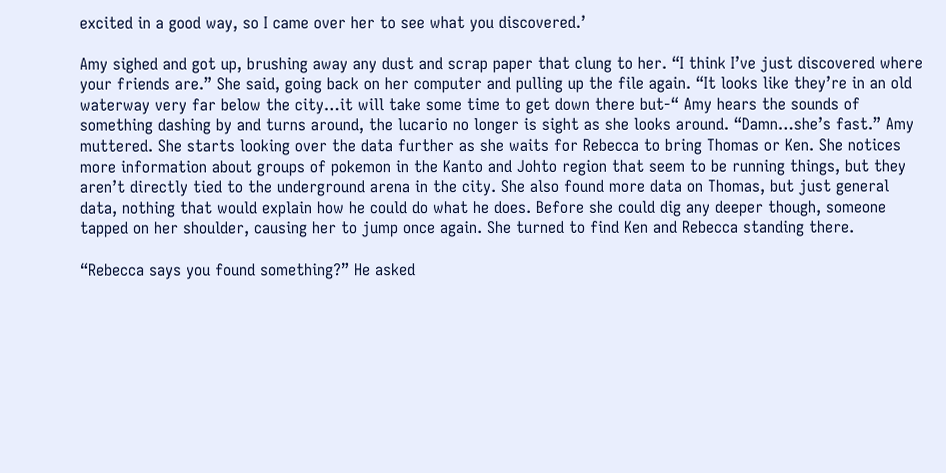excited in a good way, so I came over her to see what you discovered.’

Amy sighed and got up, brushing away any dust and scrap paper that clung to her. “I think I’ve just discovered where your friends are.” She said, going back on her computer and pulling up the file again. “It looks like they’re in an old waterway very far below the city…it will take some time to get down there but-“ Amy hears the sounds of something dashing by and turns around, the lucario no longer is sight as she looks around. “Damn…she’s fast.” Amy muttered. She starts looking over the data further as she waits for Rebecca to bring Thomas or Ken. She notices more information about groups of pokemon in the Kanto and Johto region that seem to be running things, but they aren’t directly tied to the underground arena in the city. She also found more data on Thomas, but just general data, nothing that would explain how he could do what he does. Before she could dig any deeper though, someone tapped on her shoulder, causing her to jump once again. She turned to find Ken and Rebecca standing there.

“Rebecca says you found something?” He asked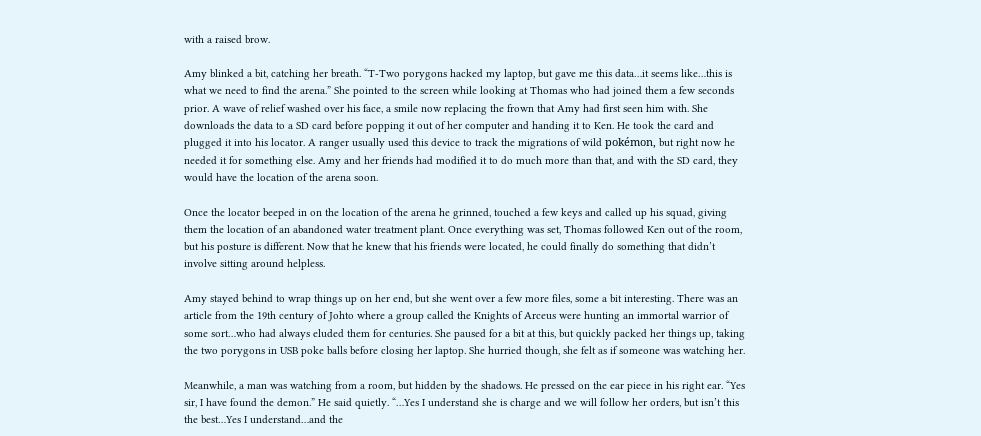with a raised brow.

Amy blinked a bit, catching her breath. “T-Two porygons hacked my laptop, but gave me this data…it seems like…this is what we need to find the arena.” She pointed to the screen while looking at Thomas who had joined them a few seconds prior. A wave of relief washed over his face, a smile now replacing the frown that Amy had first seen him with. She downloads the data to a SD card before popping it out of her computer and handing it to Ken. He took the card and plugged it into his locator. A ranger usually used this device to track the migrations of wild pokémon, but right now he needed it for something else. Amy and her friends had modified it to do much more than that, and with the SD card, they would have the location of the arena soon.

Once the locator beeped in on the location of the arena he grinned, touched a few keys and called up his squad, giving them the location of an abandoned water treatment plant. Once everything was set, Thomas followed Ken out of the room, but his posture is different. Now that he knew that his friends were located, he could finally do something that didn’t involve sitting around helpless.

Amy stayed behind to wrap things up on her end, but she went over a few more files, some a bit interesting. There was an article from the 19th century of Johto where a group called the Knights of Arceus were hunting an immortal warrior of some sort…who had always eluded them for centuries. She paused for a bit at this, but quickly packed her things up, taking the two porygons in USB poke balls before closing her laptop. She hurried though, she felt as if someone was watching her.

Meanwhile, a man was watching from a room, but hidden by the shadows. He pressed on the ear piece in his right ear. “Yes sir, I have found the demon.” He said quietly. “…Yes I understand she is charge and we will follow her orders, but isn’t this the best…Yes I understand…and the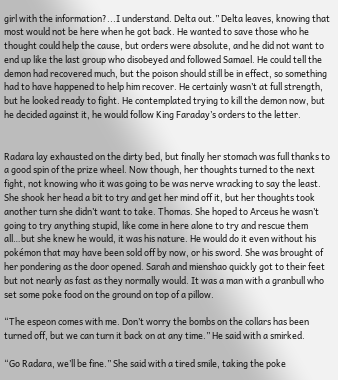girl with the information?...I understand. Delta out.” Delta leaves, knowing that most would not be here when he got back. He wanted to save those who he thought could help the cause, but orders were absolute, and he did not want to end up like the last group who disobeyed and followed Samael. He could tell the demon had recovered much, but the poison should still be in effect, so something had to have happened to help him recover. He certainly wasn’t at full strength, but he looked ready to fight. He contemplated trying to kill the demon now, but he decided against it, he would follow King Faraday’s orders to the letter.


Radara lay exhausted on the dirty bed, but finally her stomach was full thanks to a good spin of the prize wheel. Now though, her thoughts turned to the next fight, not knowing who it was going to be was nerve wracking to say the least. She shook her head a bit to try and get her mind off it, but her thoughts took another turn she didn’t want to take. Thomas. She hoped to Arceus he wasn’t going to try anything stupid, like come in here alone to try and rescue them all…but she knew he would, it was his nature. He would do it even without his pokémon that may have been sold off by now, or his sword. She was brought of her pondering as the door opened. Sarah and mienshao quickly got to their feet but not nearly as fast as they normally would. It was a man with a granbull who set some poke food on the ground on top of a pillow.

“The espeon comes with me. Don’t worry the bombs on the collars has been turned off, but we can turn it back on at any time.” He said with a smirked.

“Go Radara, we’ll be fine.” She said with a tired smile, taking the poke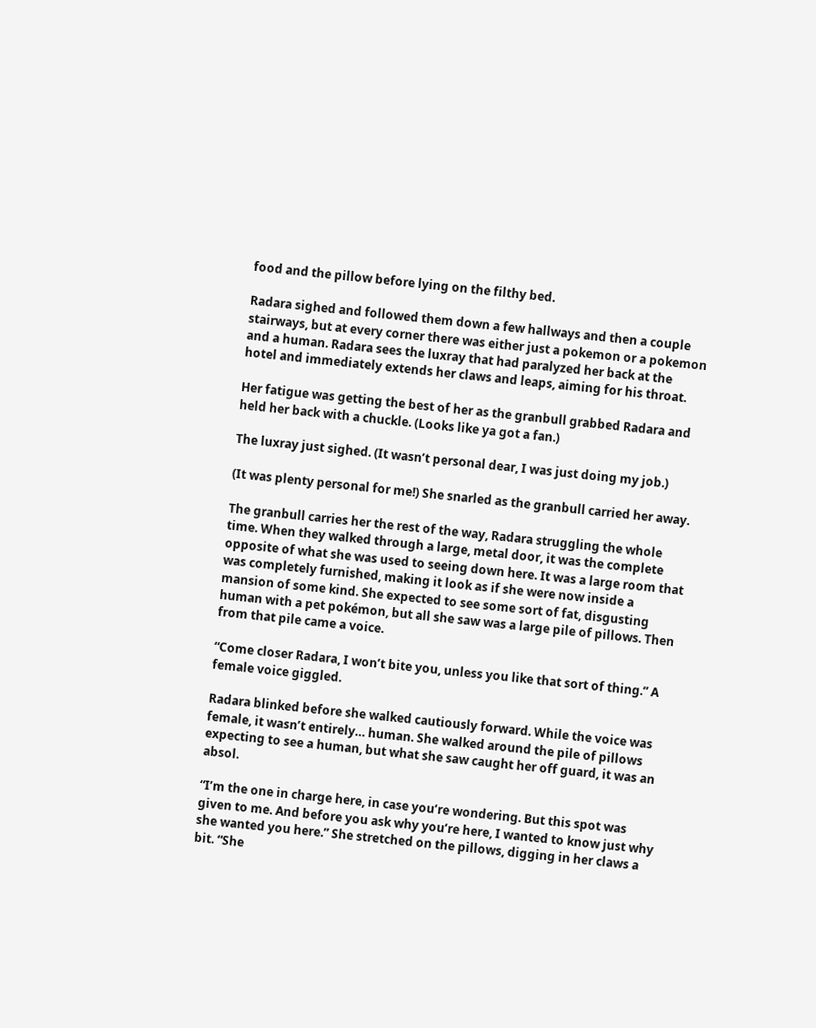food and the pillow before lying on the filthy bed.

Radara sighed and followed them down a few hallways and then a couple stairways, but at every corner there was either just a pokemon or a pokemon and a human. Radara sees the luxray that had paralyzed her back at the hotel and immediately extends her claws and leaps, aiming for his throat.

Her fatigue was getting the best of her as the granbull grabbed Radara and held her back with a chuckle. (Looks like ya got a fan.)

The luxray just sighed. (It wasn’t personal dear, I was just doing my job.)

(It was plenty personal for me!) She snarled as the granbull carried her away.

The granbull carries her the rest of the way, Radara struggling the whole time. When they walked through a large, metal door, it was the complete opposite of what she was used to seeing down here. It was a large room that was completely furnished, making it look as if she were now inside a mansion of some kind. She expected to see some sort of fat, disgusting human with a pet pokémon, but all she saw was a large pile of pillows. Then from that pile came a voice.

“Come closer Radara, I won’t bite you, unless you like that sort of thing.” A female voice giggled.

Radara blinked before she walked cautiously forward. While the voice was female, it wasn’t entirely… human. She walked around the pile of pillows expecting to see a human, but what she saw caught her off guard, it was an absol.

“I’m the one in charge here, in case you’re wondering. But this spot was given to me. And before you ask why you’re here, I wanted to know just why she wanted you here.” She stretched on the pillows, digging in her claws a bit. “She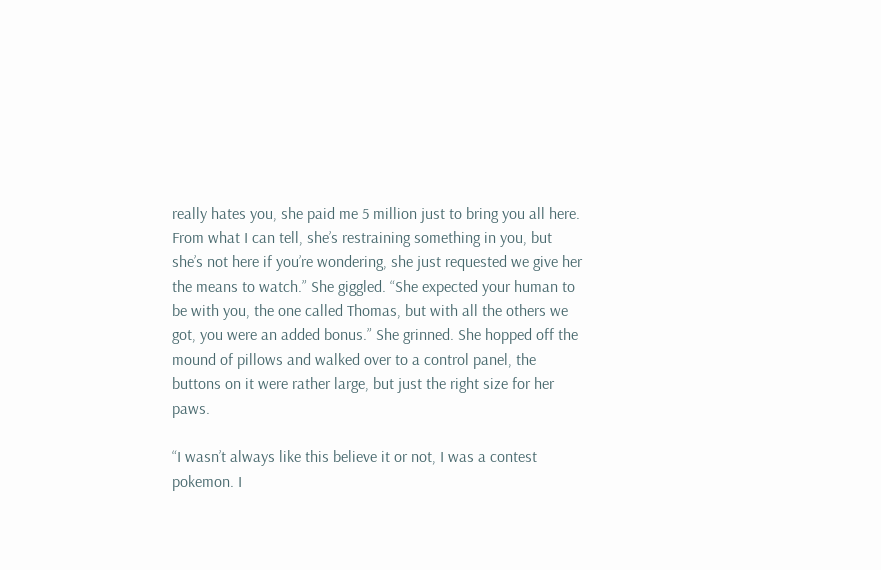really hates you, she paid me 5 million just to bring you all here. From what I can tell, she’s restraining something in you, but she’s not here if you’re wondering, she just requested we give her the means to watch.” She giggled. “She expected your human to be with you, the one called Thomas, but with all the others we got, you were an added bonus.” She grinned. She hopped off the mound of pillows and walked over to a control panel, the buttons on it were rather large, but just the right size for her paws.

“I wasn’t always like this believe it or not, I was a contest pokemon. I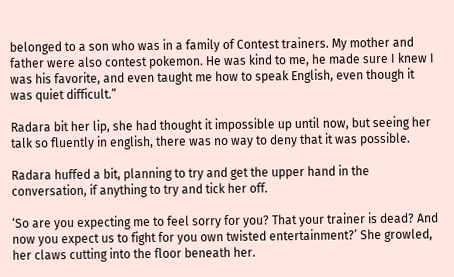belonged to a son who was in a family of Contest trainers. My mother and father were also contest pokemon. He was kind to me, he made sure I knew I was his favorite, and even taught me how to speak English, even though it was quiet difficult.”

Radara bit her lip, she had thought it impossible up until now, but seeing her talk so fluently in english, there was no way to deny that it was possible.

Radara huffed a bit, planning to try and get the upper hand in the conversation, if anything to try and tick her off.

‘So are you expecting me to feel sorry for you? That your trainer is dead? And now you expect us to fight for you own twisted entertainment?’ She growled, her claws cutting into the floor beneath her.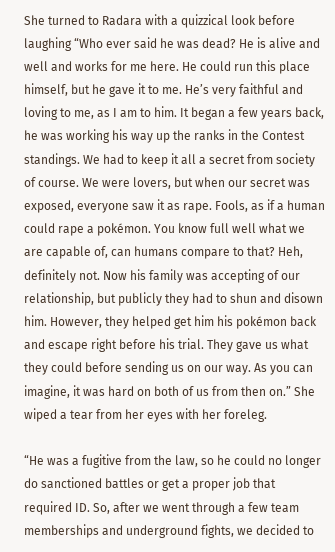She turned to Radara with a quizzical look before laughing “Who ever said he was dead? He is alive and well and works for me here. He could run this place himself, but he gave it to me. He’s very faithful and loving to me, as I am to him. It began a few years back, he was working his way up the ranks in the Contest standings. We had to keep it all a secret from society of course. We were lovers, but when our secret was exposed, everyone saw it as rape. Fools, as if a human could rape a pokémon. You know full well what we are capable of, can humans compare to that? Heh, definitely not. Now his family was accepting of our relationship, but publicly they had to shun and disown him. However, they helped get him his pokémon back and escape right before his trial. They gave us what they could before sending us on our way. As you can imagine, it was hard on both of us from then on.” She wiped a tear from her eyes with her foreleg.

“He was a fugitive from the law, so he could no longer do sanctioned battles or get a proper job that required ID. So, after we went through a few team memberships and underground fights, we decided to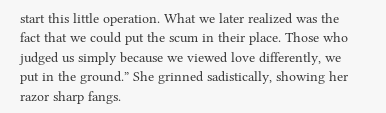start this little operation. What we later realized was the fact that we could put the scum in their place. Those who judged us simply because we viewed love differently, we put in the ground.” She grinned sadistically, showing her razor sharp fangs.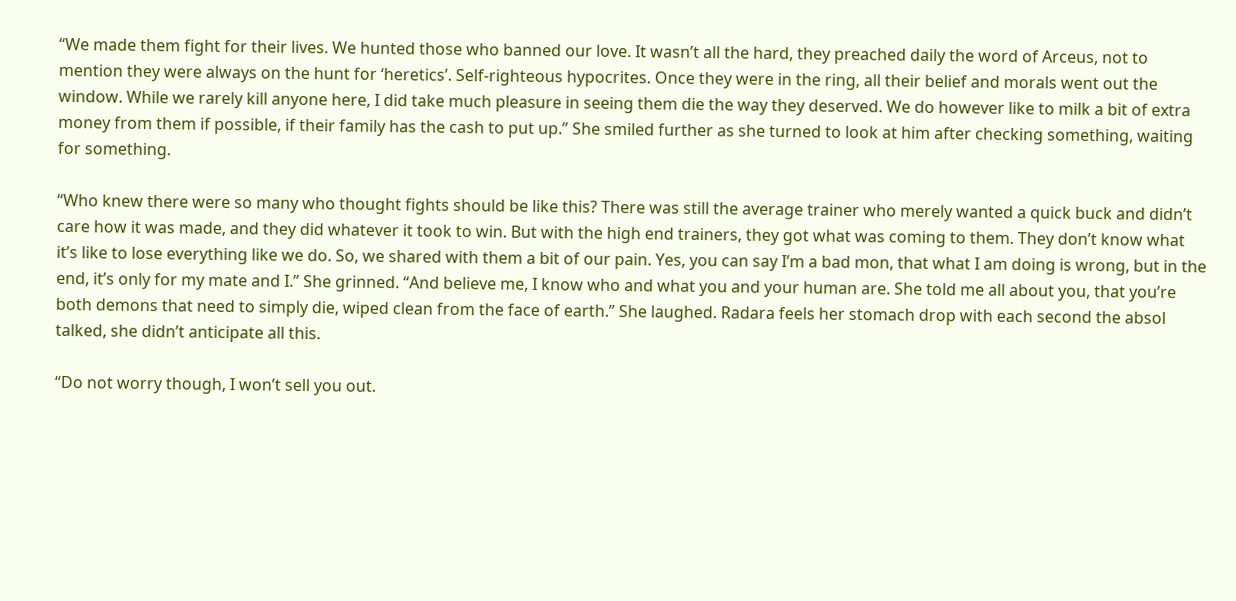“We made them fight for their lives. We hunted those who banned our love. It wasn’t all the hard, they preached daily the word of Arceus, not to mention they were always on the hunt for ‘heretics’. Self-righteous hypocrites. Once they were in the ring, all their belief and morals went out the window. While we rarely kill anyone here, I did take much pleasure in seeing them die the way they deserved. We do however like to milk a bit of extra money from them if possible, if their family has the cash to put up.” She smiled further as she turned to look at him after checking something, waiting for something.

“Who knew there were so many who thought fights should be like this? There was still the average trainer who merely wanted a quick buck and didn’t care how it was made, and they did whatever it took to win. But with the high end trainers, they got what was coming to them. They don’t know what it’s like to lose everything like we do. So, we shared with them a bit of our pain. Yes, you can say I’m a bad mon, that what I am doing is wrong, but in the end, it’s only for my mate and I.” She grinned. “And believe me, I know who and what you and your human are. She told me all about you, that you’re both demons that need to simply die, wiped clean from the face of earth.” She laughed. Radara feels her stomach drop with each second the absol talked, she didn’t anticipate all this.

“Do not worry though, I won’t sell you out.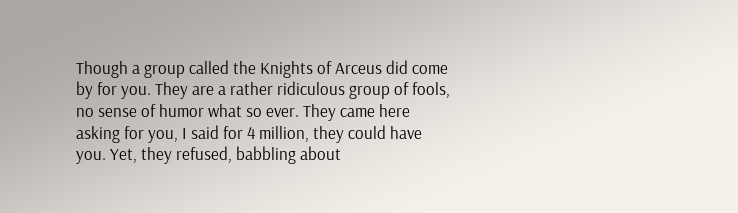Though a group called the Knights of Arceus did come by for you. They are a rather ridiculous group of fools, no sense of humor what so ever. They came here asking for you, I said for 4 million, they could have you. Yet, they refused, babbling about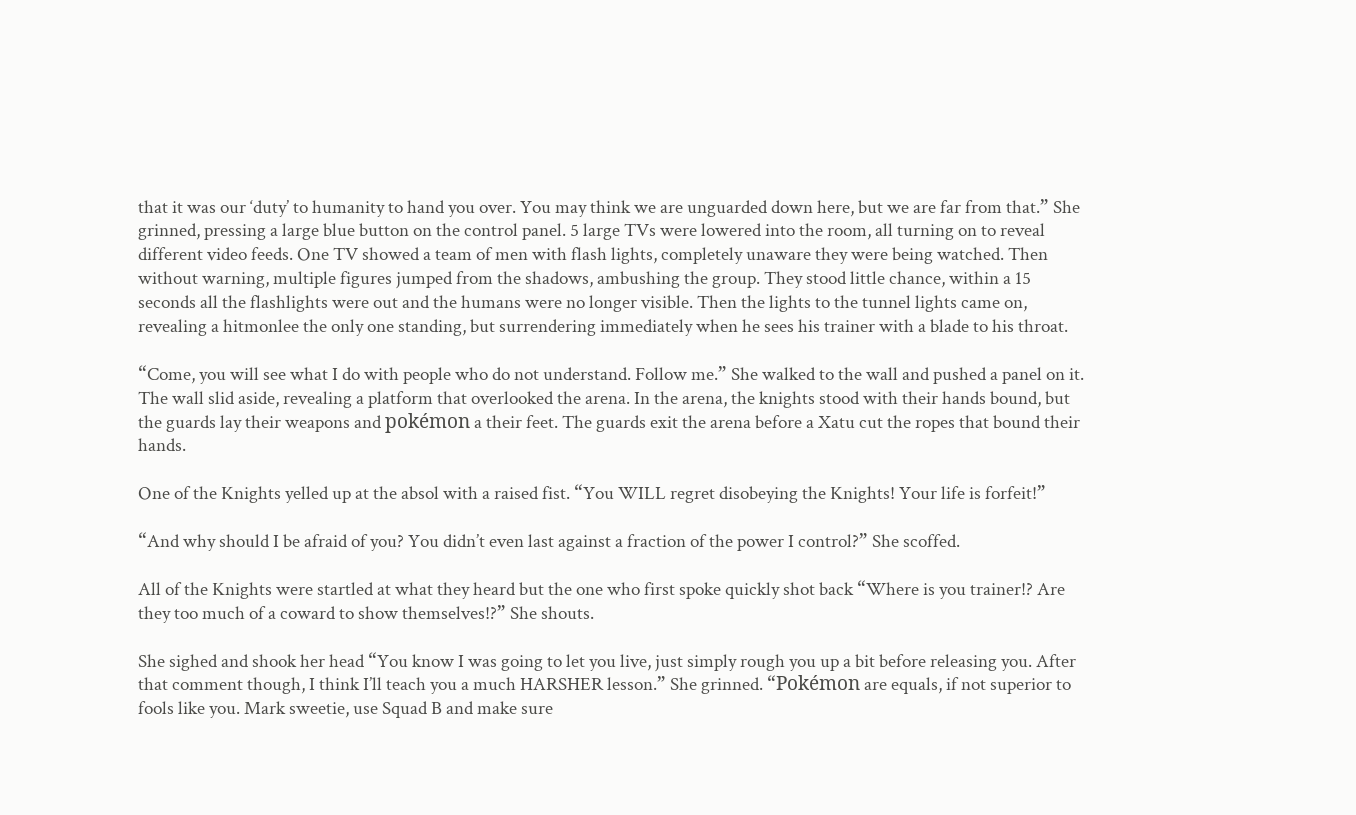that it was our ‘duty’ to humanity to hand you over. You may think we are unguarded down here, but we are far from that.” She grinned, pressing a large blue button on the control panel. 5 large TVs were lowered into the room, all turning on to reveal different video feeds. One TV showed a team of men with flash lights, completely unaware they were being watched. Then without warning, multiple figures jumped from the shadows, ambushing the group. They stood little chance, within a 15 seconds all the flashlights were out and the humans were no longer visible. Then the lights to the tunnel lights came on, revealing a hitmonlee the only one standing, but surrendering immediately when he sees his trainer with a blade to his throat.

“Come, you will see what I do with people who do not understand. Follow me.” She walked to the wall and pushed a panel on it. The wall slid aside, revealing a platform that overlooked the arena. In the arena, the knights stood with their hands bound, but the guards lay their weapons and pokémon a their feet. The guards exit the arena before a Xatu cut the ropes that bound their hands.

One of the Knights yelled up at the absol with a raised fist. “You WILL regret disobeying the Knights! Your life is forfeit!”

“And why should I be afraid of you? You didn’t even last against a fraction of the power I control?” She scoffed.

All of the Knights were startled at what they heard but the one who first spoke quickly shot back “Where is you trainer!? Are they too much of a coward to show themselves!?” She shouts.

She sighed and shook her head “You know I was going to let you live, just simply rough you up a bit before releasing you. After that comment though, I think I’ll teach you a much HARSHER lesson.” She grinned. “Pokémon are equals, if not superior to fools like you. Mark sweetie, use Squad B and make sure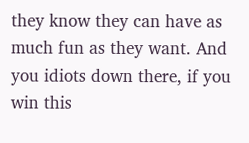they know they can have as much fun as they want. And you idiots down there, if you win this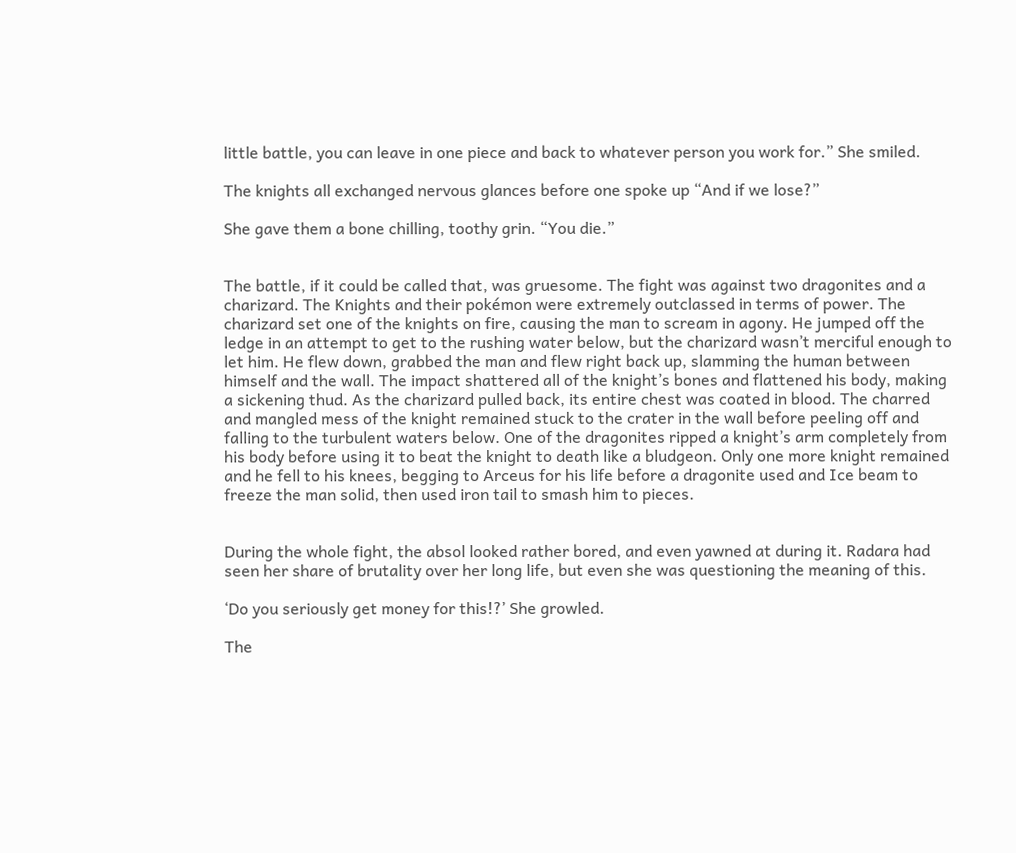little battle, you can leave in one piece and back to whatever person you work for.” She smiled.

The knights all exchanged nervous glances before one spoke up “And if we lose?”

She gave them a bone chilling, toothy grin. “You die.”


The battle, if it could be called that, was gruesome. The fight was against two dragonites and a charizard. The Knights and their pokémon were extremely outclassed in terms of power. The charizard set one of the knights on fire, causing the man to scream in agony. He jumped off the ledge in an attempt to get to the rushing water below, but the charizard wasn’t merciful enough to let him. He flew down, grabbed the man and flew right back up, slamming the human between himself and the wall. The impact shattered all of the knight’s bones and flattened his body, making a sickening thud. As the charizard pulled back, its entire chest was coated in blood. The charred and mangled mess of the knight remained stuck to the crater in the wall before peeling off and falling to the turbulent waters below. One of the dragonites ripped a knight’s arm completely from his body before using it to beat the knight to death like a bludgeon. Only one more knight remained and he fell to his knees, begging to Arceus for his life before a dragonite used and Ice beam to freeze the man solid, then used iron tail to smash him to pieces.


During the whole fight, the absol looked rather bored, and even yawned at during it. Radara had seen her share of brutality over her long life, but even she was questioning the meaning of this.

‘Do you seriously get money for this!?’ She growled.

The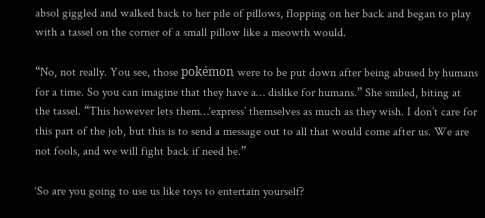absol giggled and walked back to her pile of pillows, flopping on her back and began to play with a tassel on the corner of a small pillow like a meowth would.

“No, not really. You see, those pokémon were to be put down after being abused by humans for a time. So you can imagine that they have a… dislike for humans.” She smiled, biting at the tassel. “This however lets them…‘express’ themselves as much as they wish. I don’t care for this part of the job, but this is to send a message out to all that would come after us. We are not fools, and we will fight back if need be.”

‘So are you going to use us like toys to entertain yourself?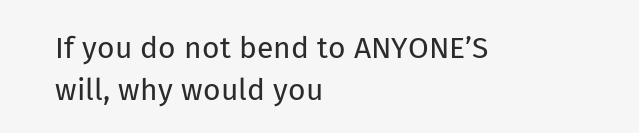If you do not bend to ANYONE’S will, why would you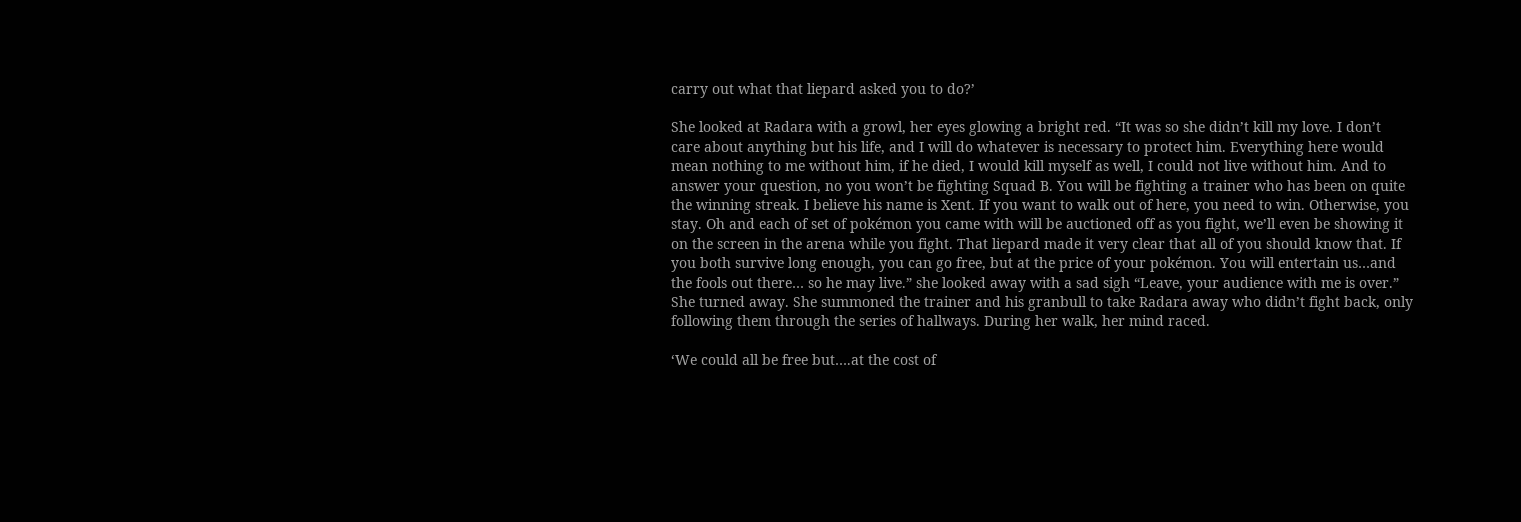carry out what that liepard asked you to do?’

She looked at Radara with a growl, her eyes glowing a bright red. “It was so she didn’t kill my love. I don’t care about anything but his life, and I will do whatever is necessary to protect him. Everything here would mean nothing to me without him, if he died, I would kill myself as well, I could not live without him. And to answer your question, no you won’t be fighting Squad B. You will be fighting a trainer who has been on quite the winning streak. I believe his name is Xent. If you want to walk out of here, you need to win. Otherwise, you stay. Oh and each of set of pokémon you came with will be auctioned off as you fight, we’ll even be showing it on the screen in the arena while you fight. That liepard made it very clear that all of you should know that. If you both survive long enough, you can go free, but at the price of your pokémon. You will entertain us…and the fools out there… so he may live.” she looked away with a sad sigh “Leave, your audience with me is over.” She turned away. She summoned the trainer and his granbull to take Radara away who didn’t fight back, only following them through the series of hallways. During her walk, her mind raced.

‘We could all be free but….at the cost of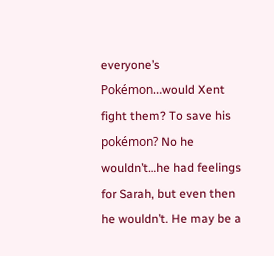everyone’s Pokémon…would Xent fight them? To save his pokémon? No he wouldn’t…he had feelings for Sarah, but even then he wouldn’t. He may be a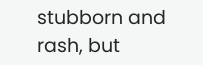stubborn and rash, but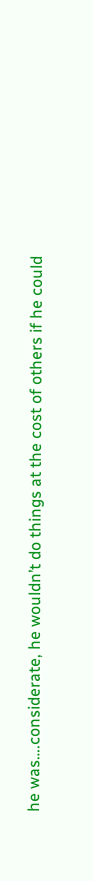he was….considerate, he wouldn’t do things at the cost of others if he could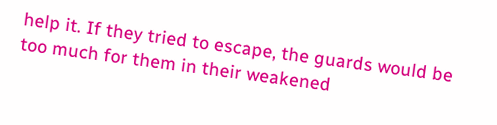help it. If they tried to escape, the guards would be too much for them in their weakened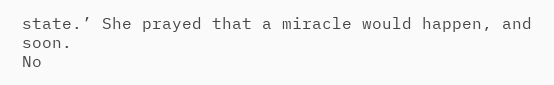state.’ She prayed that a miracle would happen, and soon.
No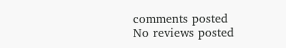comments posted
No reviews posted